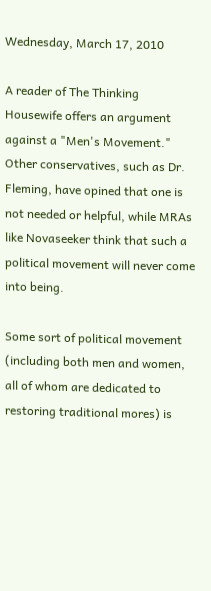Wednesday, March 17, 2010

A reader of The Thinking Housewife offers an argument against a "Men's Movement." Other conservatives, such as Dr. Fleming, have opined that one is not needed or helpful, while MRAs like Novaseeker think that such a political movement will never come into being.

Some sort of political movement (including both men and women, all of whom are dedicated to restoring traditional mores) is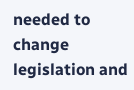needed to change legislation and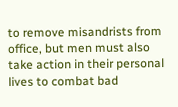to remove misandrists from office, but men must also take action in their personal lives to combat bad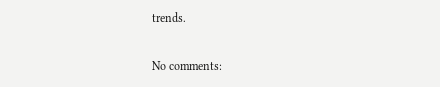trends.

No comments: